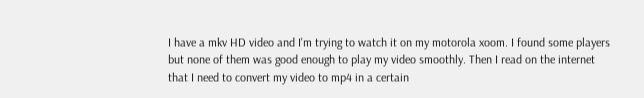I have a mkv HD video and I'm trying to watch it on my motorola xoom. I found some players but none of them was good enough to play my video smoothly. Then I read on the internet that I need to convert my video to mp4 in a certain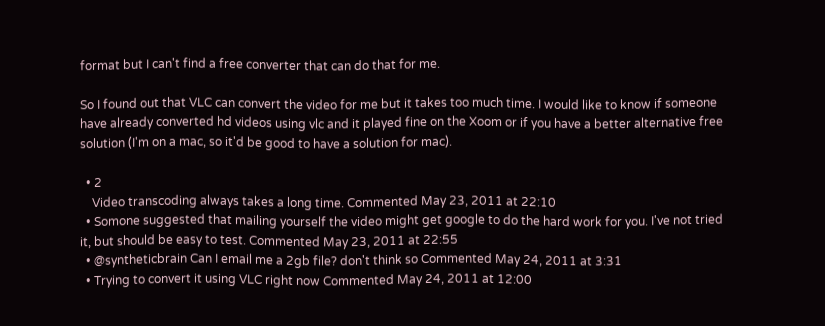format but I can't find a free converter that can do that for me.

So I found out that VLC can convert the video for me but it takes too much time. I would like to know if someone have already converted hd videos using vlc and it played fine on the Xoom or if you have a better alternative free solution (I'm on a mac, so it'd be good to have a solution for mac).

  • 2
    Video transcoding always takes a long time. Commented May 23, 2011 at 22:10
  • Somone suggested that mailing yourself the video might get google to do the hard work for you. I've not tried it, but should be easy to test. Commented May 23, 2011 at 22:55
  • @syntheticbrain Can I email me a 2gb file? don't think so Commented May 24, 2011 at 3:31
  • Trying to convert it using VLC right now Commented May 24, 2011 at 12:00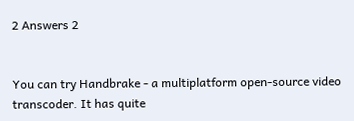2 Answers 2


You can try Handbrake - a multiplatform open-source video transcoder. It has quite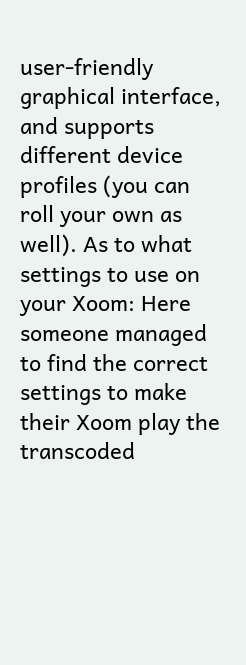user-friendly graphical interface, and supports different device profiles (you can roll your own as well). As to what settings to use on your Xoom: Here someone managed to find the correct settings to make their Xoom play the transcoded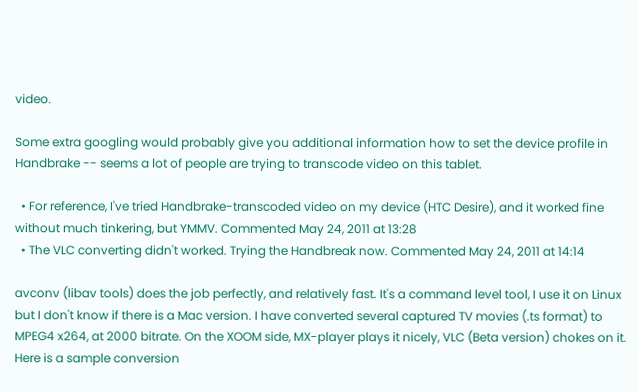video.

Some extra googling would probably give you additional information how to set the device profile in Handbrake -- seems a lot of people are trying to transcode video on this tablet.

  • For reference, I've tried Handbrake-transcoded video on my device (HTC Desire), and it worked fine without much tinkering, but YMMV. Commented May 24, 2011 at 13:28
  • The VLC converting didn't worked. Trying the Handbreak now. Commented May 24, 2011 at 14:14

avconv (libav tools) does the job perfectly, and relatively fast. It's a command level tool, I use it on Linux but I don't know if there is a Mac version. I have converted several captured TV movies (.ts format) to MPEG4 x264, at 2000 bitrate. On the XOOM side, MX-player plays it nicely, VLC (Beta version) chokes on it. Here is a sample conversion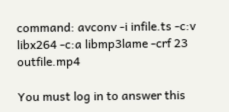command: avconv -i infile.ts -c:v libx264 -c:a libmp3lame -crf 23 outfile.mp4

You must log in to answer this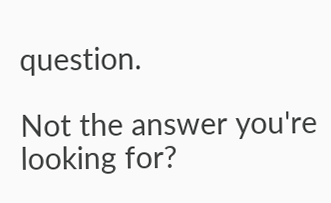question.

Not the answer you're looking for?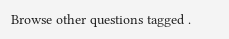Browse other questions tagged .